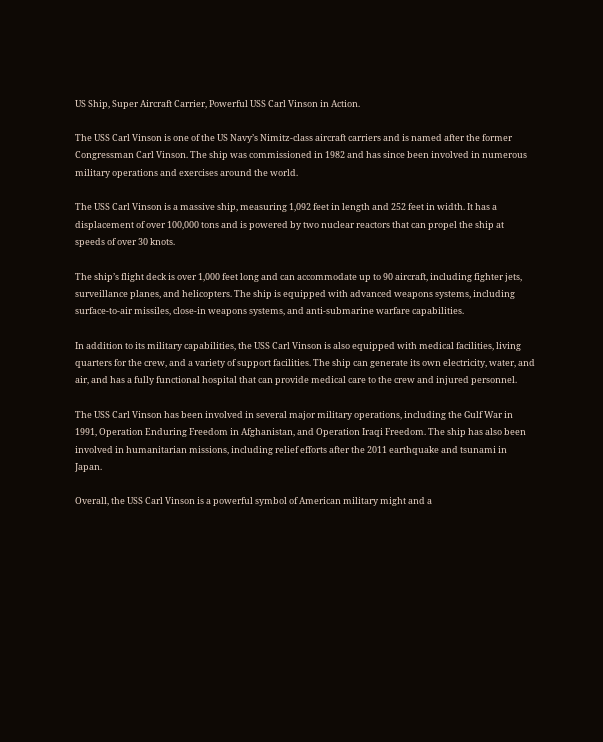US Ship, Super Aircraft Carrier, Powerful USS Carl Vinson in Action.

The USS Carl Vinson is one of the US Navy’s Nimitz-class aircraft carriers and is named after the former Congressman Carl Vinson. The ship was commissioned in 1982 and has since been involved in numerous military operations and exercises around the world.

The USS Carl Vinson is a massive ship, measuring 1,092 feet in length and 252 feet in width. It has a displacement of over 100,000 tons and is powered by two nuclear reactors that can propel the ship at speeds of over 30 knots.

The ship’s flight deck is over 1,000 feet long and can accommodate up to 90 aircraft, including fighter jets, surveillance planes, and helicopters. The ship is equipped with advanced weapons systems, including surface-to-air missiles, close-in weapons systems, and anti-submarine warfare capabilities.

In addition to its military capabilities, the USS Carl Vinson is also equipped with medical facilities, living quarters for the crew, and a variety of support facilities. The ship can generate its own electricity, water, and air, and has a fully functional hospital that can provide medical care to the crew and injured personnel.

The USS Carl Vinson has been involved in several major military operations, including the Gulf War in 1991, Operation Enduring Freedom in Afghanistan, and Operation Iraqi Freedom. The ship has also been involved in humanitarian missions, including relief efforts after the 2011 earthquake and tsunami in Japan.

Overall, the USS Carl Vinson is a powerful symbol of American military might and a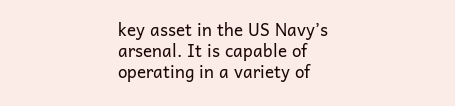key asset in the US Navy’s arsenal. It is capable of operating in a variety of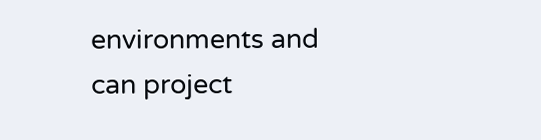environments and can project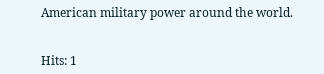American military power around the world.


Hits: 1